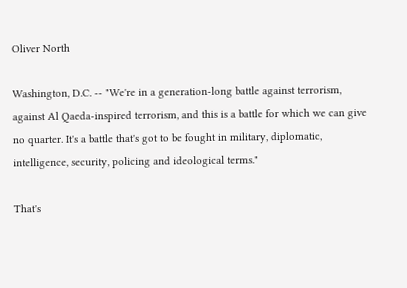Oliver North

Washington, D.C. -- "We're in a generation-long battle against terrorism, against Al Qaeda-inspired terrorism, and this is a battle for which we can give no quarter. It's a battle that's got to be fought in military, diplomatic, intelligence, security, policing and ideological terms."

That's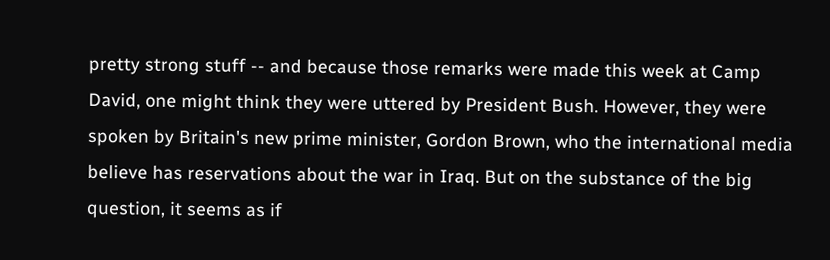pretty strong stuff -- and because those remarks were made this week at Camp David, one might think they were uttered by President Bush. However, they were spoken by Britain's new prime minister, Gordon Brown, who the international media believe has reservations about the war in Iraq. But on the substance of the big question, it seems as if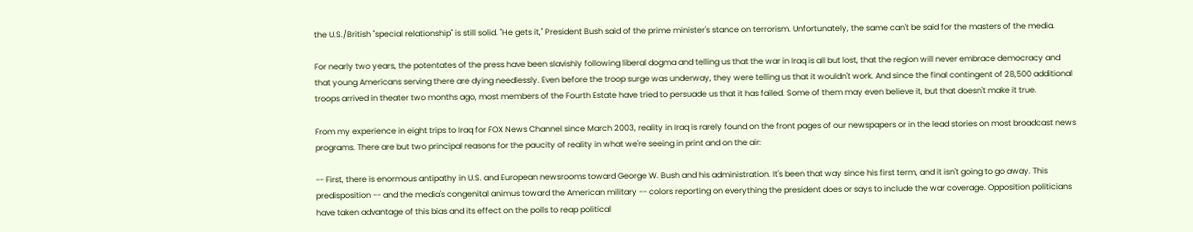the U.S./British "special relationship" is still solid. "He gets it," President Bush said of the prime minister's stance on terrorism. Unfortunately, the same can't be said for the masters of the media.

For nearly two years, the potentates of the press have been slavishly following liberal dogma and telling us that the war in Iraq is all but lost, that the region will never embrace democracy and that young Americans serving there are dying needlessly. Even before the troop surge was underway, they were telling us that it wouldn't work. And since the final contingent of 28,500 additional troops arrived in theater two months ago, most members of the Fourth Estate have tried to persuade us that it has failed. Some of them may even believe it, but that doesn't make it true.

From my experience in eight trips to Iraq for FOX News Channel since March 2003, reality in Iraq is rarely found on the front pages of our newspapers or in the lead stories on most broadcast news programs. There are but two principal reasons for the paucity of reality in what we're seeing in print and on the air:

-- First, there is enormous antipathy in U.S. and European newsrooms toward George W. Bush and his administration. It's been that way since his first term, and it isn't going to go away. This predisposition -- and the media's congenital animus toward the American military -- colors reporting on everything the president does or says to include the war coverage. Opposition politicians have taken advantage of this bias and its effect on the polls to reap political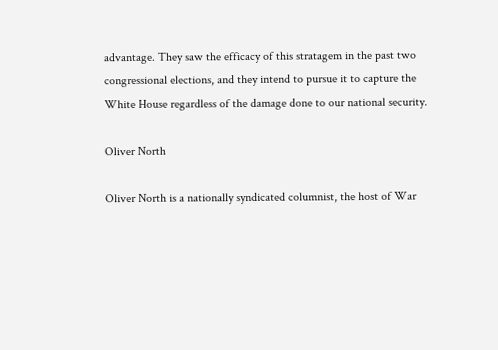advantage. They saw the efficacy of this stratagem in the past two congressional elections, and they intend to pursue it to capture the White House regardless of the damage done to our national security.

Oliver North

Oliver North is a nationally syndicated columnist, the host of War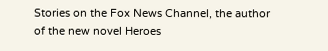Stories on the Fox News Channel, the author of the new novel Heroes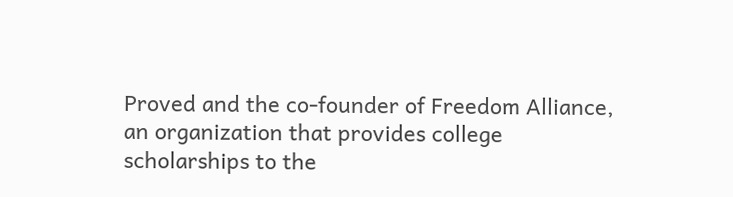Proved and the co-founder of Freedom Alliance, an organization that provides college scholarships to the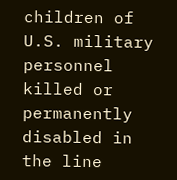children of U.S. military personnel killed or permanently disabled in the line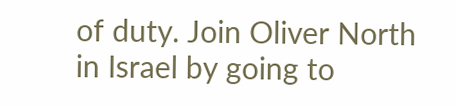of duty. Join Oliver North in Israel by going to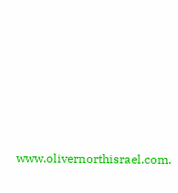www.olivernorthisrael.com.